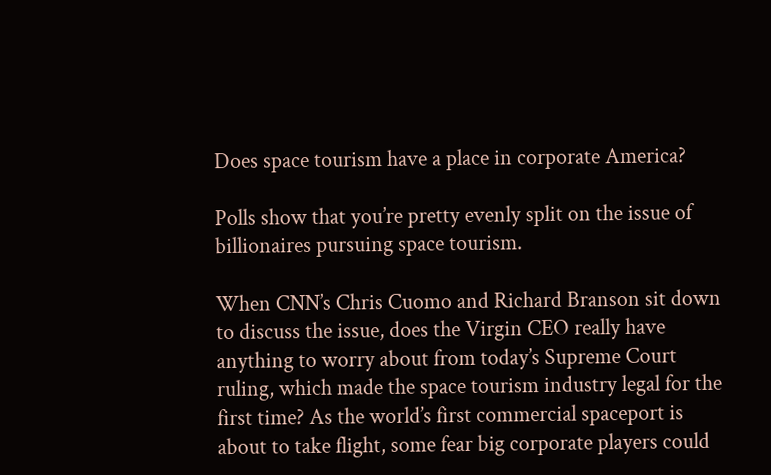Does space tourism have a place in corporate America?

Polls show that you’re pretty evenly split on the issue of billionaires pursuing space tourism.

When CNN’s Chris Cuomo and Richard Branson sit down to discuss the issue, does the Virgin CEO really have anything to worry about from today’s Supreme Court ruling, which made the space tourism industry legal for the first time? As the world’s first commercial spaceport is about to take flight, some fear big corporate players could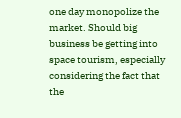one day monopolize the market. Should big business be getting into space tourism, especially considering the fact that the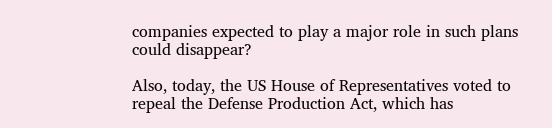companies expected to play a major role in such plans could disappear?

Also, today, the US House of Representatives voted to repeal the Defense Production Act, which has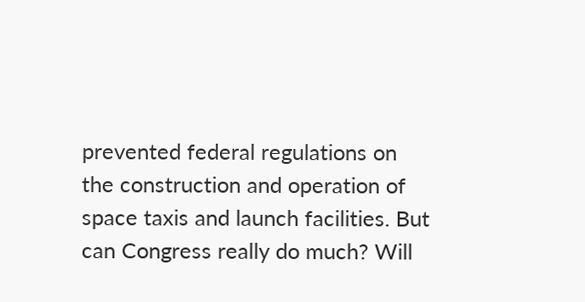prevented federal regulations on the construction and operation of space taxis and launch facilities. But can Congress really do much? Will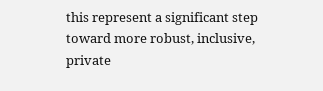this represent a significant step toward more robust, inclusive, private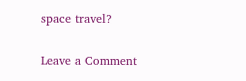space travel?

Leave a Comment